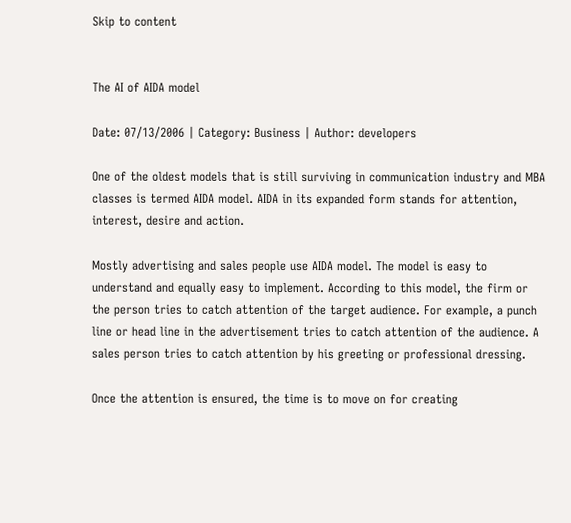Skip to content


The AI of AIDA model

Date: 07/13/2006 | Category: Business | Author: developers

One of the oldest models that is still surviving in communication industry and MBA classes is termed AIDA model. AIDA in its expanded form stands for attention, interest, desire and action.

Mostly advertising and sales people use AIDA model. The model is easy to understand and equally easy to implement. According to this model, the firm or the person tries to catch attention of the target audience. For example, a punch line or head line in the advertisement tries to catch attention of the audience. A sales person tries to catch attention by his greeting or professional dressing.

Once the attention is ensured, the time is to move on for creating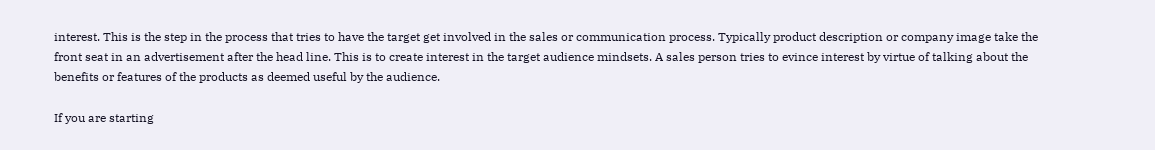interest. This is the step in the process that tries to have the target get involved in the sales or communication process. Typically product description or company image take the front seat in an advertisement after the head line. This is to create interest in the target audience mindsets. A sales person tries to evince interest by virtue of talking about the benefits or features of the products as deemed useful by the audience.

If you are starting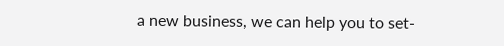a new business, we can help you to set-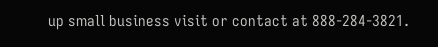up small business visit or contact at 888-284-3821.